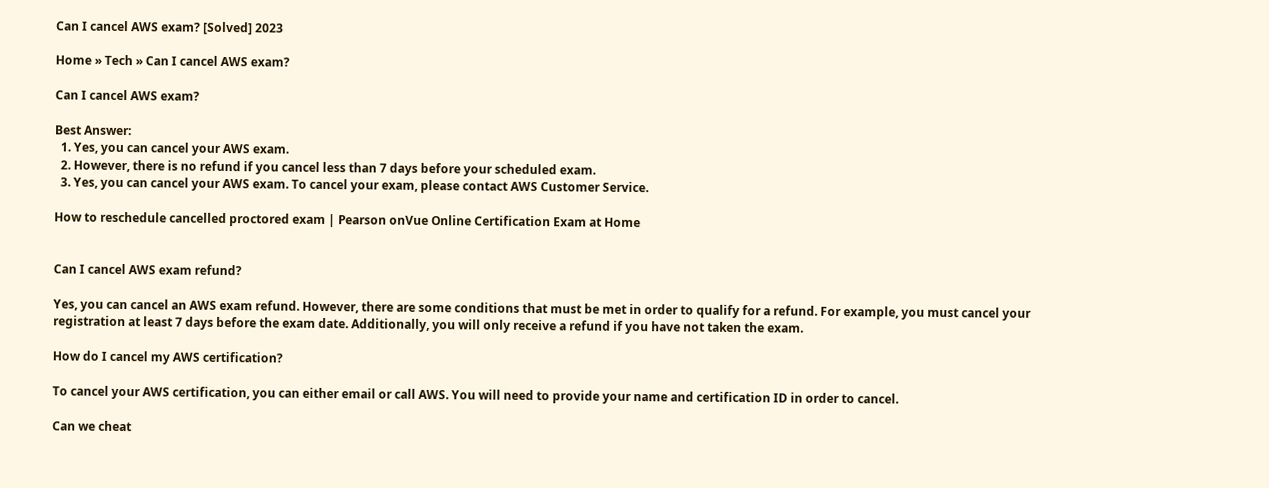Can I cancel AWS exam? [Solved] 2023

Home » Tech » Can I cancel AWS exam?

Can I cancel AWS exam?

Best Answer:
  1. Yes, you can cancel your AWS exam.
  2. However, there is no refund if you cancel less than 7 days before your scheduled exam.
  3. Yes, you can cancel your AWS exam. To cancel your exam, please contact AWS Customer Service.

How to reschedule cancelled proctored exam | Pearson onVue Online Certification Exam at Home


Can I cancel AWS exam refund?

Yes, you can cancel an AWS exam refund. However, there are some conditions that must be met in order to qualify for a refund. For example, you must cancel your registration at least 7 days before the exam date. Additionally, you will only receive a refund if you have not taken the exam.

How do I cancel my AWS certification?

To cancel your AWS certification, you can either email or call AWS. You will need to provide your name and certification ID in order to cancel.

Can we cheat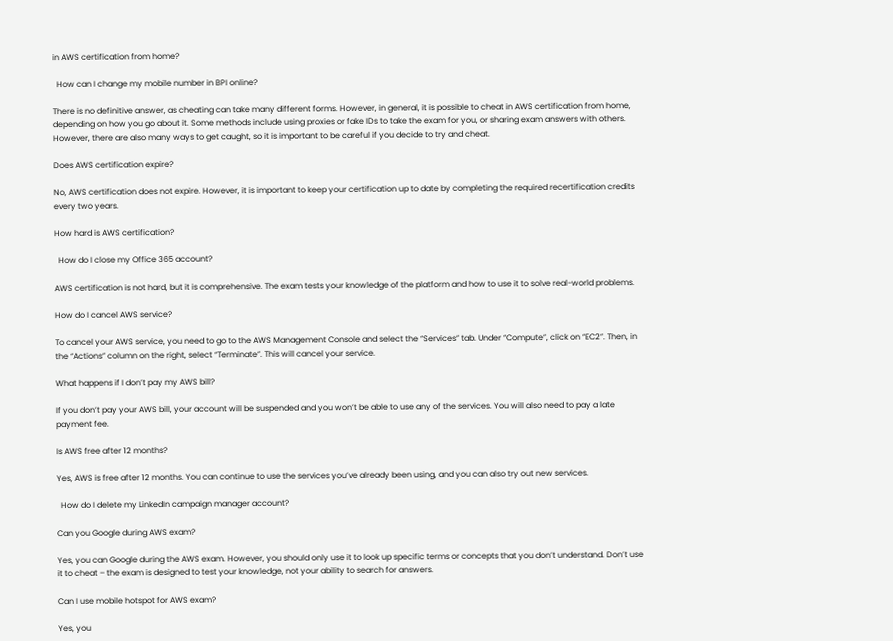in AWS certification from home?

  How can I change my mobile number in BPI online?

There is no definitive answer, as cheating can take many different forms. However, in general, it is possible to cheat in AWS certification from home, depending on how you go about it. Some methods include using proxies or fake IDs to take the exam for you, or sharing exam answers with others. However, there are also many ways to get caught, so it is important to be careful if you decide to try and cheat.

Does AWS certification expire?

No, AWS certification does not expire. However, it is important to keep your certification up to date by completing the required recertification credits every two years.

How hard is AWS certification?

  How do I close my Office 365 account?

AWS certification is not hard, but it is comprehensive. The exam tests your knowledge of the platform and how to use it to solve real-world problems.

How do I cancel AWS service?

To cancel your AWS service, you need to go to the AWS Management Console and select the “Services” tab. Under “Compute”, click on “EC2”. Then, in the “Actions” column on the right, select “Terminate”. This will cancel your service.

What happens if I don’t pay my AWS bill?

If you don’t pay your AWS bill, your account will be suspended and you won’t be able to use any of the services. You will also need to pay a late payment fee.

Is AWS free after 12 months?

Yes, AWS is free after 12 months. You can continue to use the services you’ve already been using, and you can also try out new services.

  How do I delete my LinkedIn campaign manager account?

Can you Google during AWS exam?

Yes, you can Google during the AWS exam. However, you should only use it to look up specific terms or concepts that you don’t understand. Don’t use it to cheat – the exam is designed to test your knowledge, not your ability to search for answers.

Can I use mobile hotspot for AWS exam?

Yes, you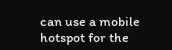can use a mobile hotspot for the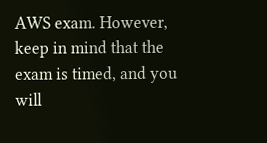AWS exam. However, keep in mind that the exam is timed, and you will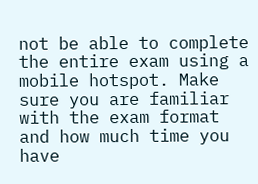not be able to complete the entire exam using a mobile hotspot. Make sure you are familiar with the exam format and how much time you have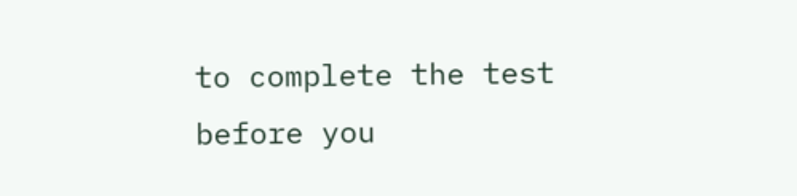to complete the test before you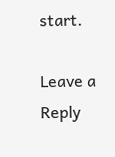start.

Leave a Reply